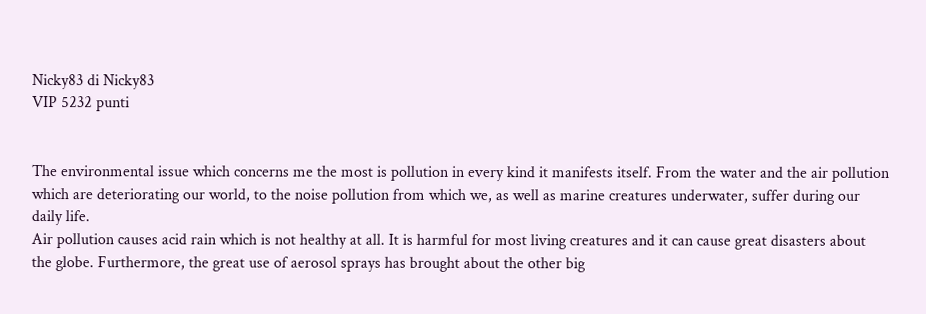Nicky83 di Nicky83
VIP 5232 punti


The environmental issue which concerns me the most is pollution in every kind it manifests itself. From the water and the air pollution which are deteriorating our world, to the noise pollution from which we, as well as marine creatures underwater, suffer during our daily life.
Air pollution causes acid rain which is not healthy at all. It is harmful for most living creatures and it can cause great disasters about the globe. Furthermore, the great use of aerosol sprays has brought about the other big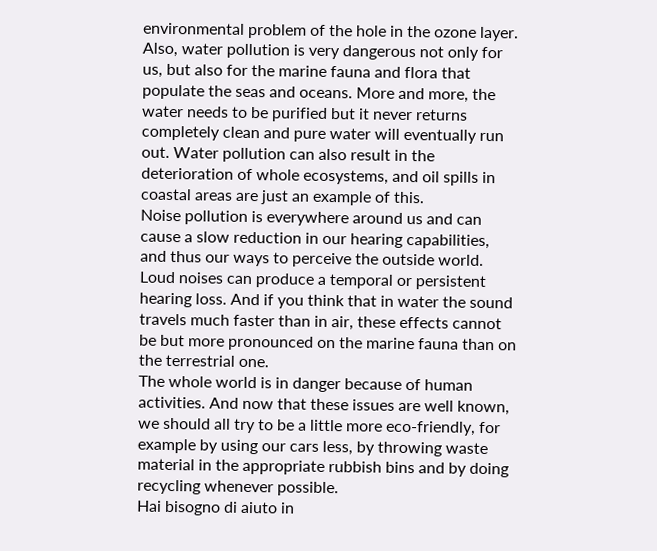environmental problem of the hole in the ozone layer.
Also, water pollution is very dangerous not only for us, but also for the marine fauna and flora that populate the seas and oceans. More and more, the water needs to be purified but it never returns completely clean and pure water will eventually run out. Water pollution can also result in the deterioration of whole ecosystems, and oil spills in coastal areas are just an example of this.
Noise pollution is everywhere around us and can cause a slow reduction in our hearing capabilities, and thus our ways to perceive the outside world. Loud noises can produce a temporal or persistent hearing loss. And if you think that in water the sound travels much faster than in air, these effects cannot be but more pronounced on the marine fauna than on the terrestrial one.
The whole world is in danger because of human activities. And now that these issues are well known, we should all try to be a little more eco-friendly, for example by using our cars less, by throwing waste material in the appropriate rubbish bins and by doing recycling whenever possible.
Hai bisogno di aiuto in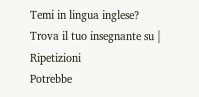Temi in lingua inglese?
Trova il tuo insegnante su | Ripetizioni
Potrebbe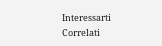Interessarti
Correlati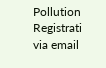Pollution
Registrati via email